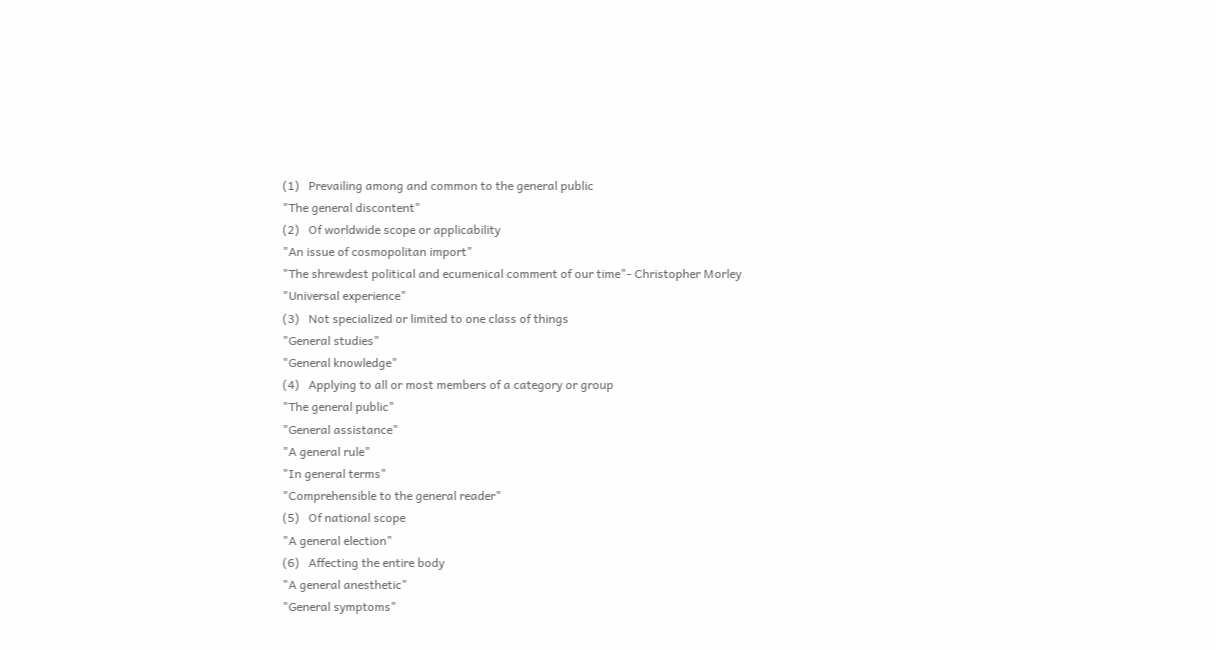(1)   Prevailing among and common to the general public
"The general discontent"
(2)   Of worldwide scope or applicability
"An issue of cosmopolitan import"
"The shrewdest political and ecumenical comment of our time"- Christopher Morley
"Universal experience"
(3)   Not specialized or limited to one class of things
"General studies"
"General knowledge"
(4)   Applying to all or most members of a category or group
"The general public"
"General assistance"
"A general rule"
"In general terms"
"Comprehensible to the general reader"
(5)   Of national scope
"A general election"
(6)   Affecting the entire body
"A general anesthetic"
"General symptoms"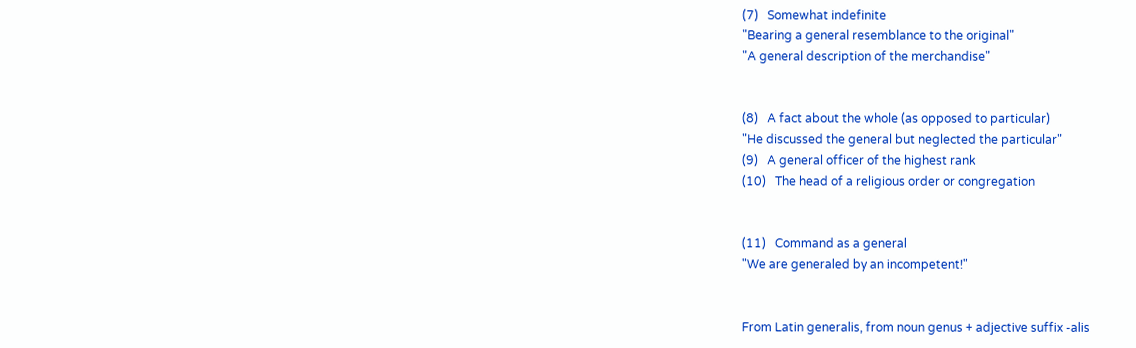(7)   Somewhat indefinite
"Bearing a general resemblance to the original"
"A general description of the merchandise"


(8)   A fact about the whole (as opposed to particular)
"He discussed the general but neglected the particular"
(9)   A general officer of the highest rank
(10)   The head of a religious order or congregation


(11)   Command as a general
"We are generaled by an incompetent!"


From Latin generalis, from noun genus + adjective suffix -alis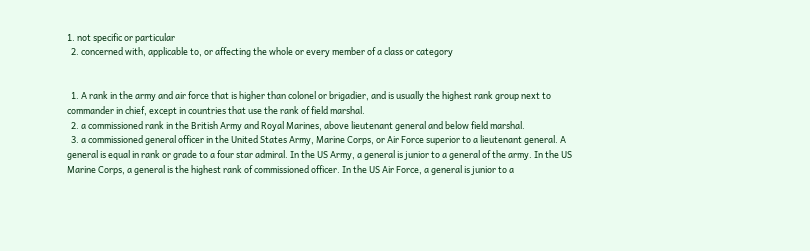1. not specific or particular
  2. concerned with, applicable to, or affecting the whole or every member of a class or category


  1. A rank in the army and air force that is higher than colonel or brigadier, and is usually the highest rank group next to commander in chief, except in countries that use the rank of field marshal.
  2. a commissioned rank in the British Army and Royal Marines, above lieutenant general and below field marshal.
  3. a commissioned general officer in the United States Army, Marine Corps, or Air Force superior to a lieutenant general. A general is equal in rank or grade to a four star admiral. In the US Army, a general is junior to a general of the army. In the US Marine Corps, a general is the highest rank of commissioned officer. In the US Air Force, a general is junior to a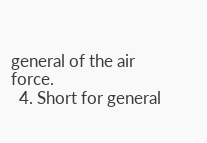general of the air force.
  4. Short for general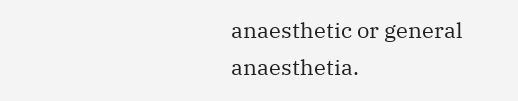anaesthetic or general anaesthetia.